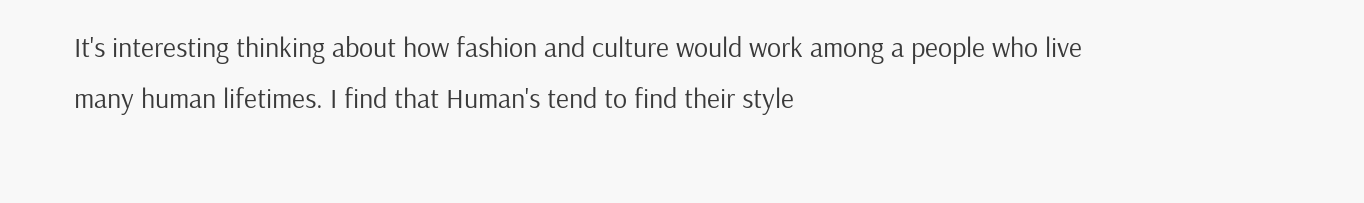It's interesting thinking about how fashion and culture would work among a people who live many human lifetimes. I find that Human's tend to find their style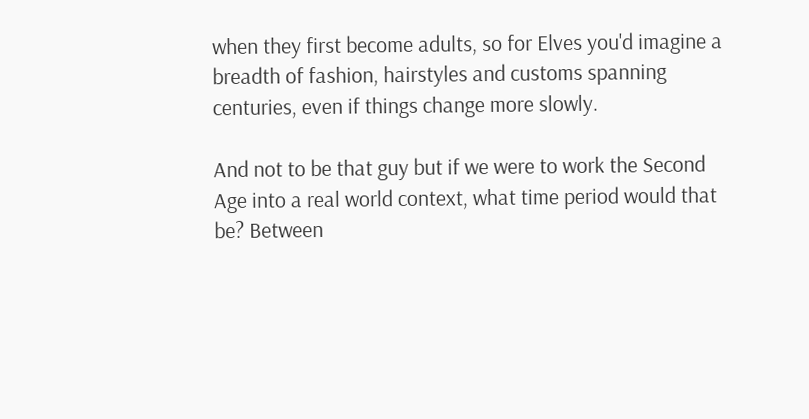when they first become adults, so for Elves you'd imagine a breadth of fashion, hairstyles and customs spanning centuries, even if things change more slowly.

And not to be that guy but if we were to work the Second Age into a real world context, what time period would that be? Between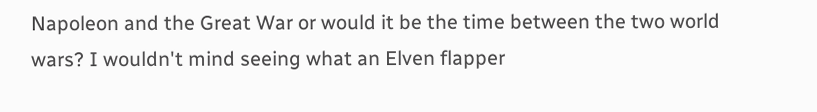Napoleon and the Great War or would it be the time between the two world wars? I wouldn't mind seeing what an Elven flapper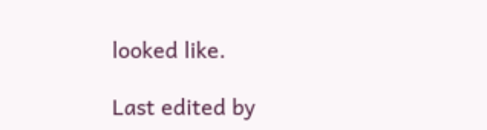looked like.

Last edited by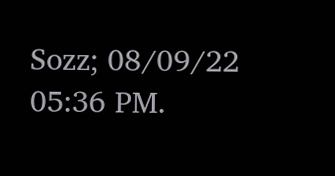Sozz; 08/09/22 05:36 PM.